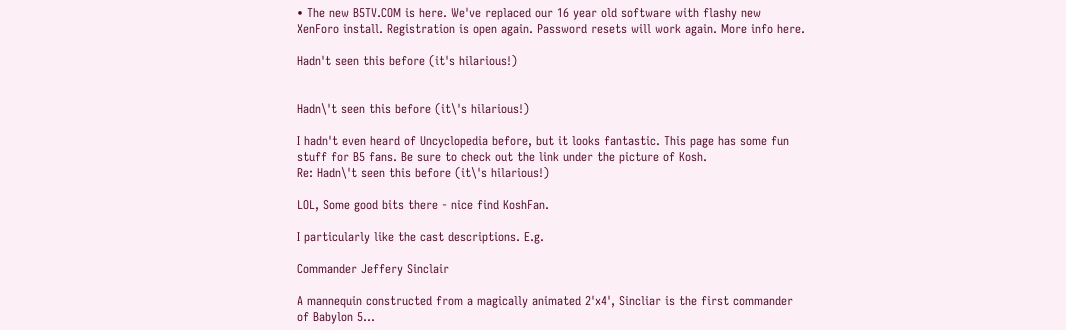• The new B5TV.COM is here. We've replaced our 16 year old software with flashy new XenForo install. Registration is open again. Password resets will work again. More info here.

Hadn't seen this before (it's hilarious!)


Hadn\'t seen this before (it\'s hilarious!)

I hadn't even heard of Uncyclopedia before, but it looks fantastic. This page has some fun stuff for B5 fans. Be sure to check out the link under the picture of Kosh.
Re: Hadn\'t seen this before (it\'s hilarious!)

LOL, Some good bits there - nice find KoshFan.

I particularly like the cast descriptions. E.g.

Commander Jeffery Sinclair

A mannequin constructed from a magically animated 2'x4', Sincliar is the first commander of Babylon 5...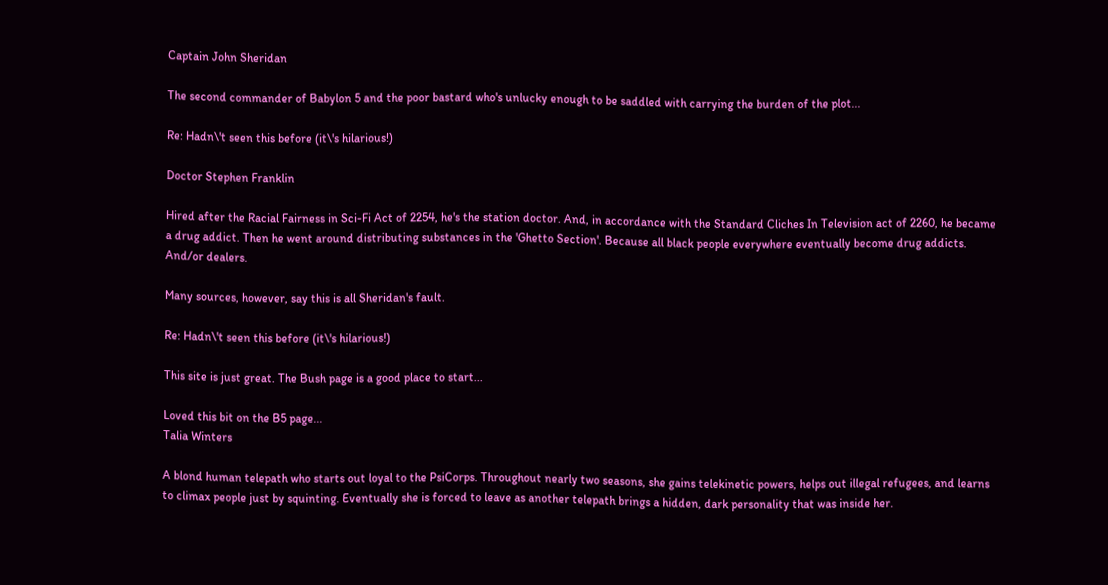Captain John Sheridan

The second commander of Babylon 5 and the poor bastard who's unlucky enough to be saddled with carrying the burden of the plot...

Re: Hadn\'t seen this before (it\'s hilarious!)

Doctor Stephen Franklin

Hired after the Racial Fairness in Sci-Fi Act of 2254, he's the station doctor. And, in accordance with the Standard Cliches In Television act of 2260, he became a drug addict. Then he went around distributing substances in the 'Ghetto Section'. Because all black people everywhere eventually become drug addicts. And/or dealers.

Many sources, however, say this is all Sheridan's fault.

Re: Hadn\'t seen this before (it\'s hilarious!)

This site is just great. The Bush page is a good place to start...

Loved this bit on the B5 page...
Talia Winters

A blond human telepath who starts out loyal to the PsiCorps. Throughout nearly two seasons, she gains telekinetic powers, helps out illegal refugees, and learns to climax people just by squinting. Eventually she is forced to leave as another telepath brings a hidden, dark personality that was inside her.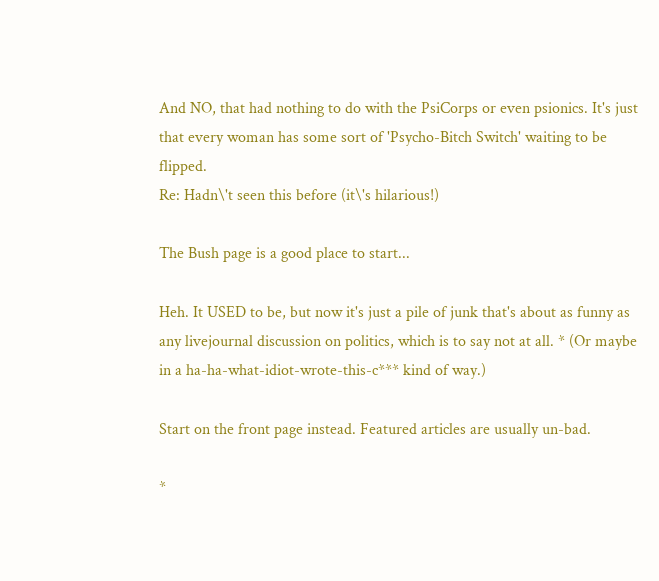And NO, that had nothing to do with the PsiCorps or even psionics. It's just that every woman has some sort of 'Psycho-Bitch Switch' waiting to be flipped.
Re: Hadn\'t seen this before (it\'s hilarious!)

The Bush page is a good place to start...

Heh. It USED to be, but now it's just a pile of junk that's about as funny as any livejournal discussion on politics, which is to say not at all. * (Or maybe in a ha-ha-what-idiot-wrote-this-c*** kind of way.)

Start on the front page instead. Featured articles are usually un-bad.

*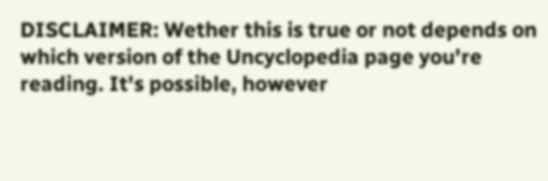DISCLAIMER: Wether this is true or not depends on which version of the Uncyclopedia page you're reading. It's possible, however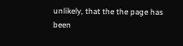unlikely, that the the page has been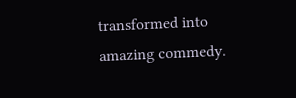transformed into amazing commedy.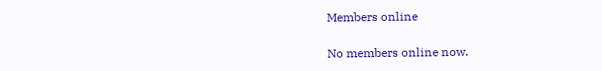Members online

No members online now.